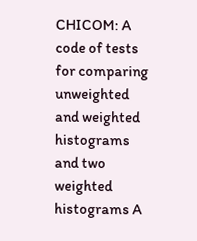CHICOM: A code of tests for comparing unweighted and weighted histograms and two weighted histograms A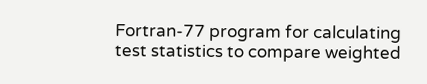Fortran-77 program for calculating test statistics to compare weighted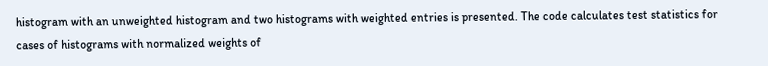histogram with an unweighted histogram and two histograms with weighted entries is presented. The code calculates test statistics for cases of histograms with normalized weights of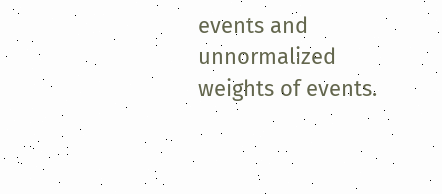events and unnormalized weights of events.